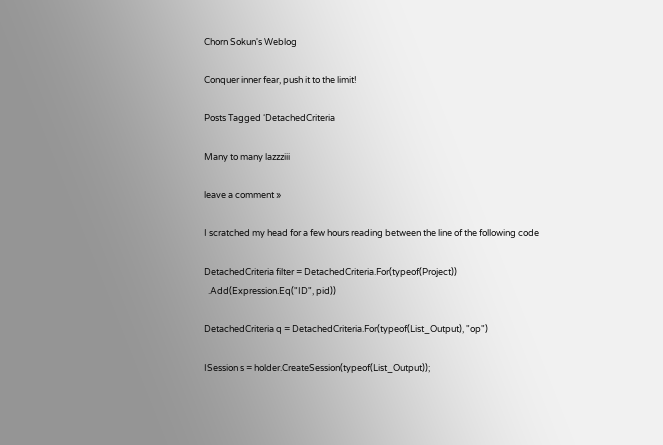Chorn Sokun's Weblog

Conquer inner fear, push it to the limit!

Posts Tagged ‘DetachedCriteria

Many to many lazzziii

leave a comment »

I scratched my head for a few hours reading between the line of the following code

DetachedCriteria filter = DetachedCriteria.For(typeof(Project))
  .Add(Expression.Eq("ID", pid))

DetachedCriteria q = DetachedCriteria.For(typeof(List_Output), "op")

ISession s = holder.CreateSession(typeof(List_Output));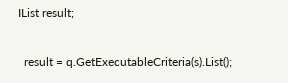IList result;

  result = q.GetExecutableCriteria(s).List();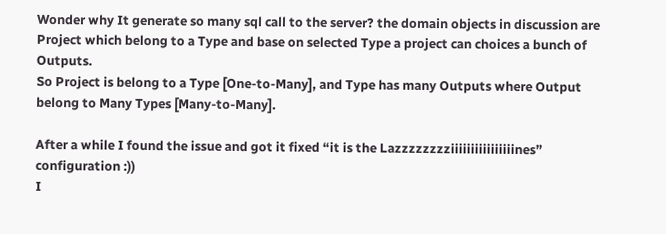Wonder why It generate so many sql call to the server? the domain objects in discussion are Project which belong to a Type and base on selected Type a project can choices a bunch of Outputs.
So Project is belong to a Type [One-to-Many], and Type has many Outputs where Output belong to Many Types [Many-to-Many].

After a while I found the issue and got it fixed “it is the Lazzzzzzzziiiiiiiiiiiiiiiines” configuration :))
I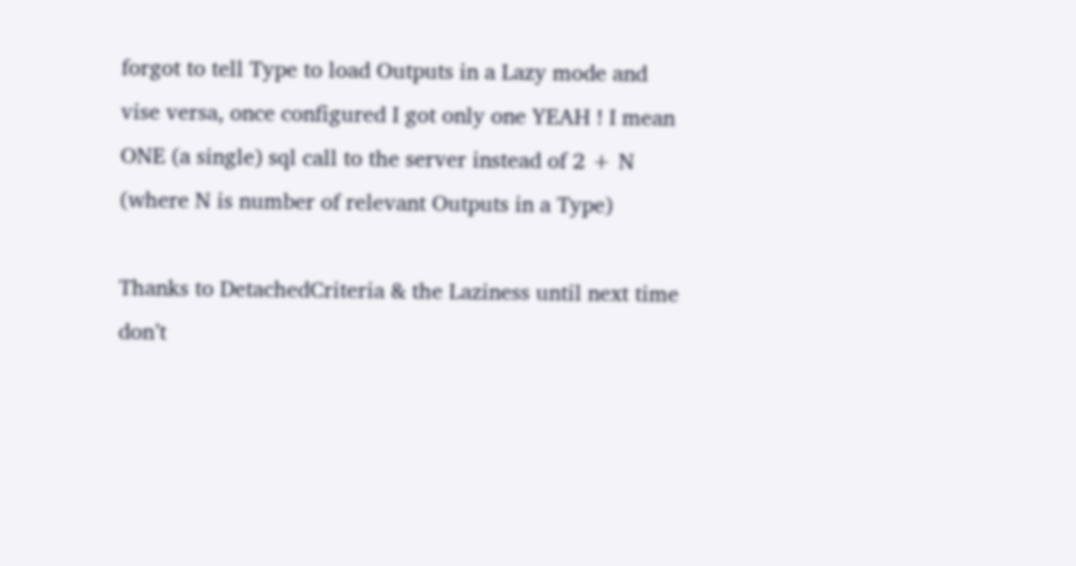forgot to tell Type to load Outputs in a Lazy mode and vise versa, once configured I got only one YEAH ! I mean ONE (a single) sql call to the server instead of 2 + N (where N is number of relevant Outputs in a Type)

Thanks to DetachedCriteria & the Laziness until next time don’t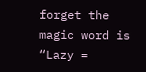forget the magic word is “Lazy =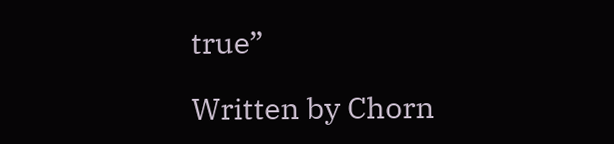true”

Written by Chorn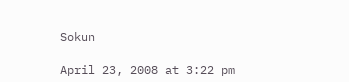Sokun

April 23, 2008 at 3:22 pm